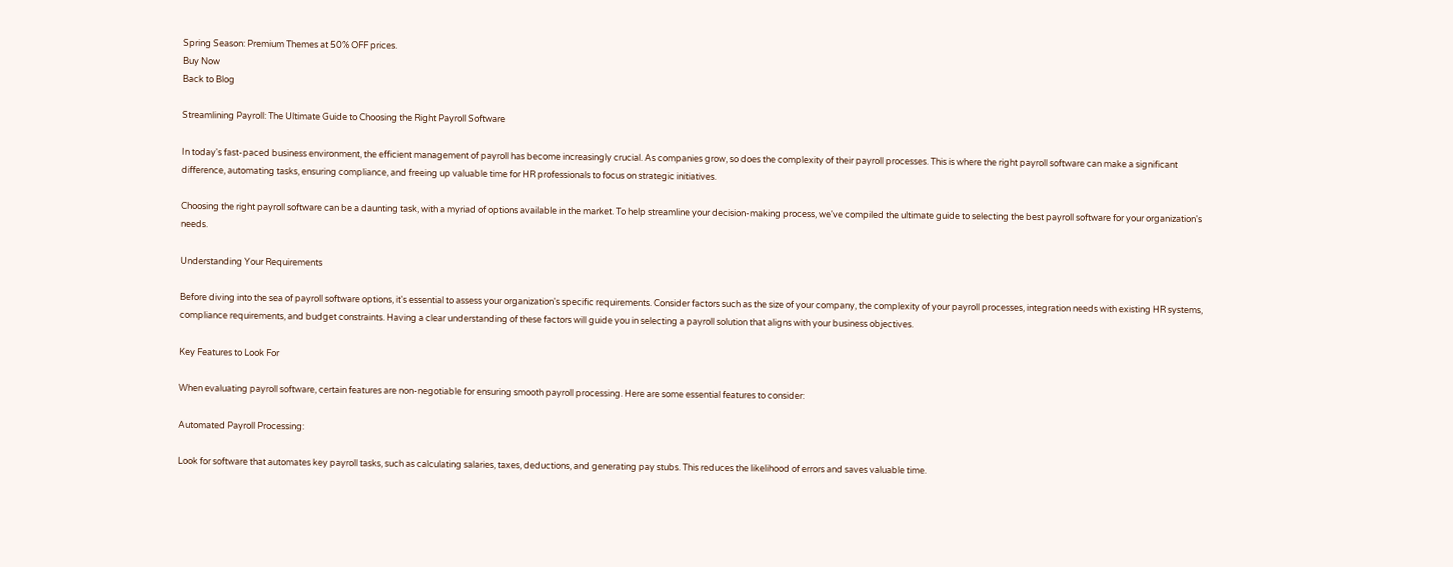Spring Season: Premium Themes at 50% OFF prices.
Buy Now
Back to Blog

Streamlining Payroll: The Ultimate Guide to Choosing the Right Payroll Software

In today's fast-paced business environment, the efficient management of payroll has become increasingly crucial. As companies grow, so does the complexity of their payroll processes. This is where the right payroll software can make a significant difference, automating tasks, ensuring compliance, and freeing up valuable time for HR professionals to focus on strategic initiatives.

Choosing the right payroll software can be a daunting task, with a myriad of options available in the market. To help streamline your decision-making process, we've compiled the ultimate guide to selecting the best payroll software for your organization's needs.

Understanding Your Requirements

Before diving into the sea of payroll software options, it's essential to assess your organization's specific requirements. Consider factors such as the size of your company, the complexity of your payroll processes, integration needs with existing HR systems, compliance requirements, and budget constraints. Having a clear understanding of these factors will guide you in selecting a payroll solution that aligns with your business objectives.

Key Features to Look For

When evaluating payroll software, certain features are non-negotiable for ensuring smooth payroll processing. Here are some essential features to consider:

Automated Payroll Processing:

Look for software that automates key payroll tasks, such as calculating salaries, taxes, deductions, and generating pay stubs. This reduces the likelihood of errors and saves valuable time.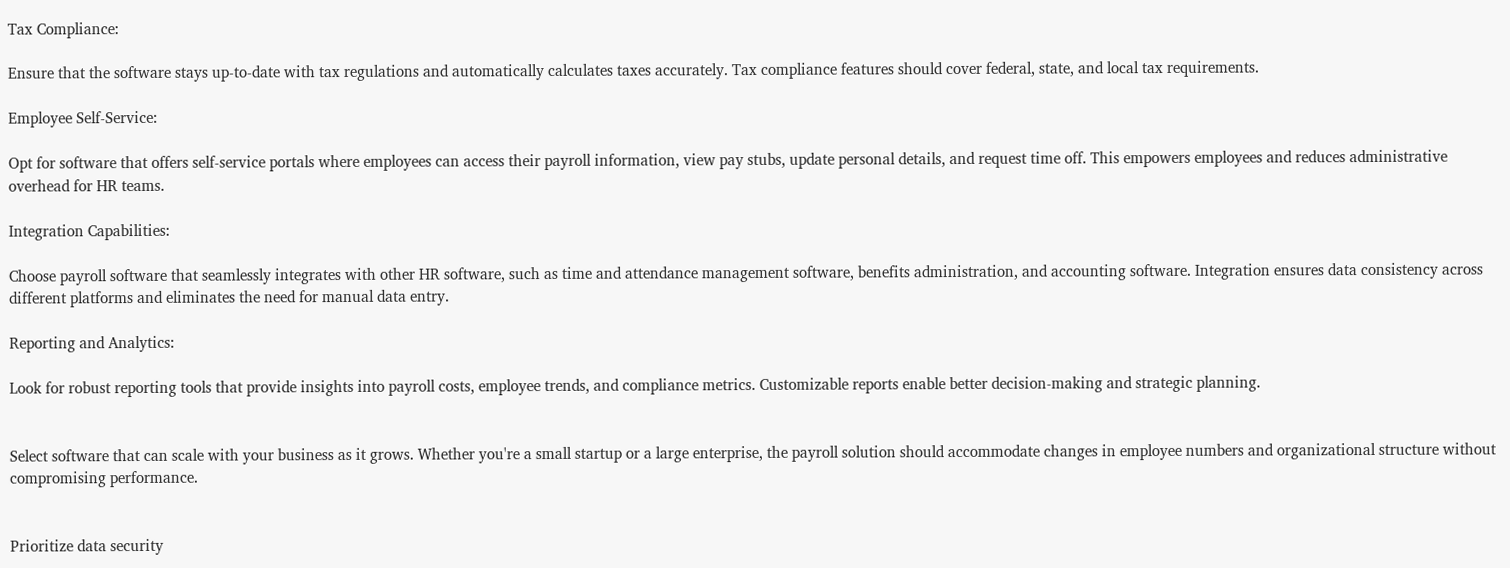Tax Compliance:

Ensure that the software stays up-to-date with tax regulations and automatically calculates taxes accurately. Tax compliance features should cover federal, state, and local tax requirements.

Employee Self-Service:

Opt for software that offers self-service portals where employees can access their payroll information, view pay stubs, update personal details, and request time off. This empowers employees and reduces administrative overhead for HR teams.

Integration Capabilities:

Choose payroll software that seamlessly integrates with other HR software, such as time and attendance management software, benefits administration, and accounting software. Integration ensures data consistency across different platforms and eliminates the need for manual data entry.

Reporting and Analytics:

Look for robust reporting tools that provide insights into payroll costs, employee trends, and compliance metrics. Customizable reports enable better decision-making and strategic planning.


Select software that can scale with your business as it grows. Whether you're a small startup or a large enterprise, the payroll solution should accommodate changes in employee numbers and organizational structure without compromising performance.


Prioritize data security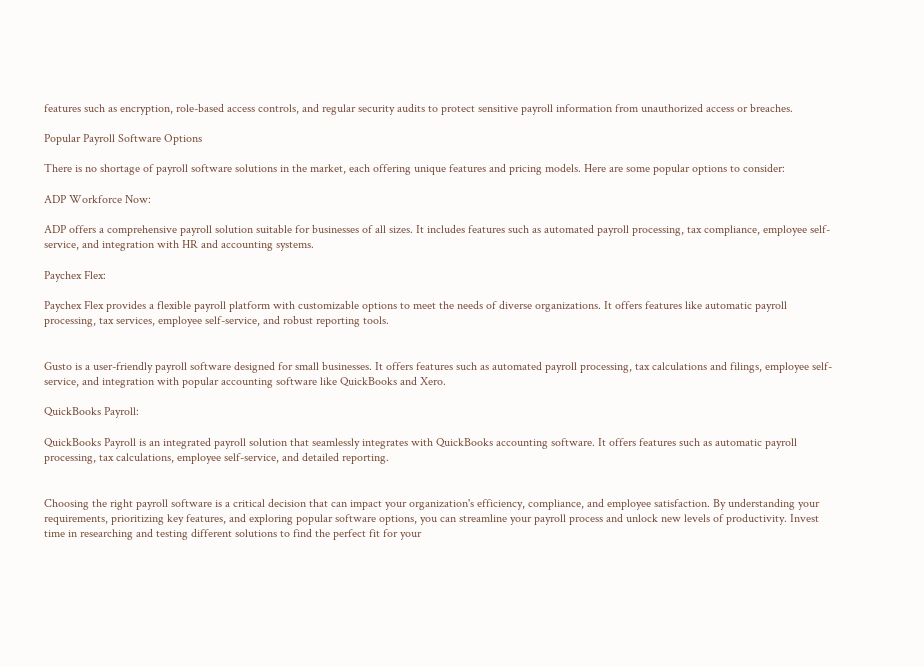features such as encryption, role-based access controls, and regular security audits to protect sensitive payroll information from unauthorized access or breaches.

Popular Payroll Software Options

There is no shortage of payroll software solutions in the market, each offering unique features and pricing models. Here are some popular options to consider:

ADP Workforce Now:

ADP offers a comprehensive payroll solution suitable for businesses of all sizes. It includes features such as automated payroll processing, tax compliance, employee self-service, and integration with HR and accounting systems.

Paychex Flex:

Paychex Flex provides a flexible payroll platform with customizable options to meet the needs of diverse organizations. It offers features like automatic payroll processing, tax services, employee self-service, and robust reporting tools.


Gusto is a user-friendly payroll software designed for small businesses. It offers features such as automated payroll processing, tax calculations and filings, employee self-service, and integration with popular accounting software like QuickBooks and Xero.

QuickBooks Payroll:

QuickBooks Payroll is an integrated payroll solution that seamlessly integrates with QuickBooks accounting software. It offers features such as automatic payroll processing, tax calculations, employee self-service, and detailed reporting.


Choosing the right payroll software is a critical decision that can impact your organization's efficiency, compliance, and employee satisfaction. By understanding your requirements, prioritizing key features, and exploring popular software options, you can streamline your payroll process and unlock new levels of productivity. Invest time in researching and testing different solutions to find the perfect fit for your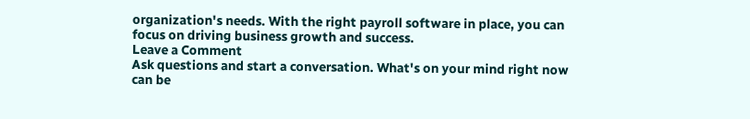organization's needs. With the right payroll software in place, you can focus on driving business growth and success.
Leave a Comment
Ask questions and start a conversation. What's on your mind right now can be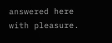answered here with pleasure.